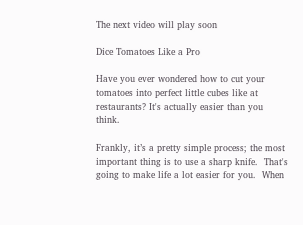The next video will play soon

Dice Tomatoes Like a Pro

Have you ever wondered how to cut your tomatoes into perfect little cubes like at restaurants? It's actually easier than you think.

Frankly, it’s a pretty simple process; the most important thing is to use a sharp knife.  That's going to make life a lot easier for you.  When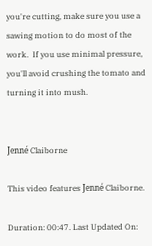you're cutting, make sure you use a sawing motion to do most of the work.  If you use minimal pressure, you'll avoid crushing the tomato and turning it into mush.


Jenné Claiborne

This video features Jenné Claiborne.

Duration: 00:47. Last Updated On: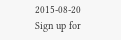2015-08-20
Sign up for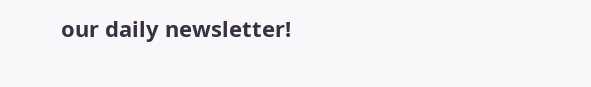our daily newsletter!